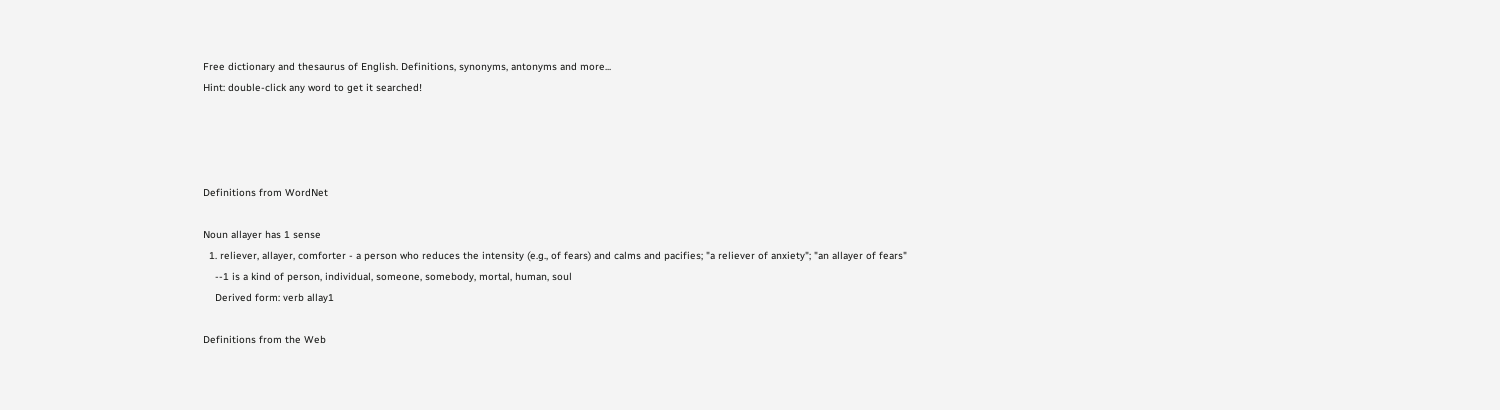Free dictionary and thesaurus of English. Definitions, synonyms, antonyms and more...
Hint: double-click any word to get it searched!




Definitions from WordNet

Noun allayer has 1 sense
  1. reliever, allayer, comforter - a person who reduces the intensity (e.g., of fears) and calms and pacifies; "a reliever of anxiety"; "an allayer of fears"
    --1 is a kind of person, individual, someone, somebody, mortal, human, soul
    Derived form: verb allay1

Definitions from the Web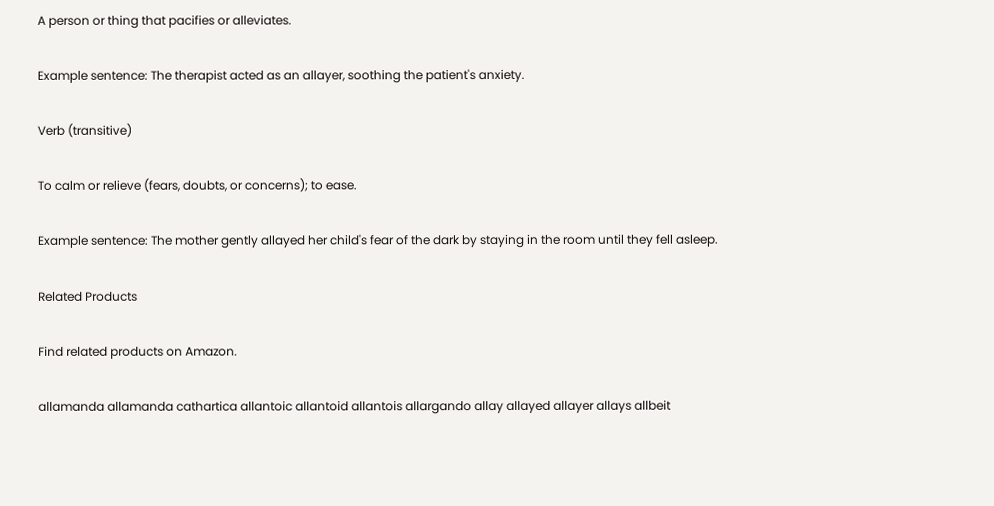A person or thing that pacifies or alleviates.

Example sentence: The therapist acted as an allayer, soothing the patient's anxiety.

Verb (transitive)

To calm or relieve (fears, doubts, or concerns); to ease.

Example sentence: The mother gently allayed her child's fear of the dark by staying in the room until they fell asleep.

Related Products

Find related products on Amazon.

allamanda allamanda cathartica allantoic allantoid allantois allargando allay allayed allayer allays allbeit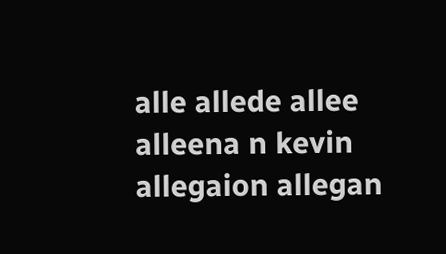alle allede allee alleena n kevin allegaion allegan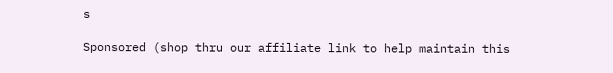s

Sponsored (shop thru our affiliate link to help maintain this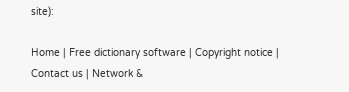site):

Home | Free dictionary software | Copyright notice | Contact us | Network &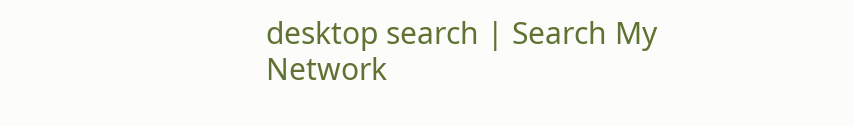desktop search | Search My Network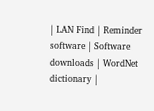| LAN Find | Reminder software | Software downloads | WordNet dictionary |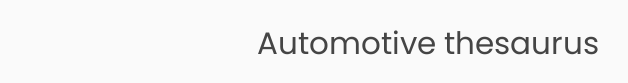Automotive thesaurus